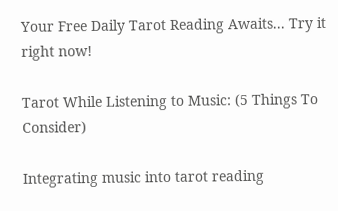Your Free Daily Tarot Reading Awaits... Try it right now!

Tarot While Listening to Music: (5 Things To Consider)

Integrating music into tarot reading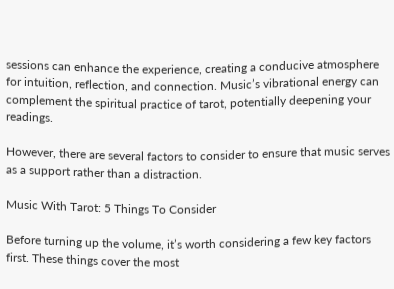sessions can enhance the experience, creating a conducive atmosphere for intuition, reflection, and connection. Music’s vibrational energy can complement the spiritual practice of tarot, potentially deepening your readings.

However, there are several factors to consider to ensure that music serves as a support rather than a distraction.

Music With Tarot: 5 Things To Consider

Before turning up the volume, it’s worth considering a few key factors first. These things cover the most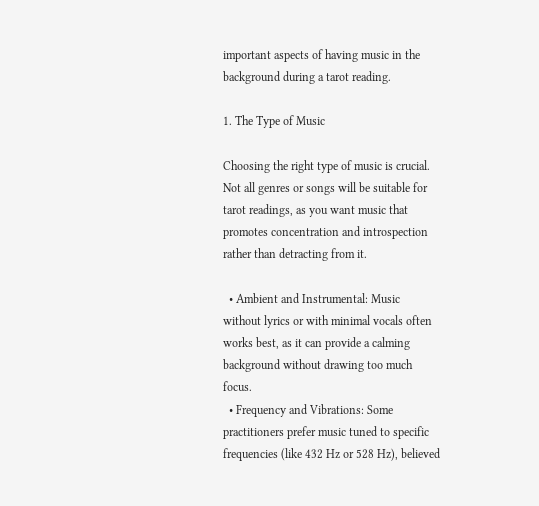important aspects of having music in the background during a tarot reading.

1. The Type of Music

Choosing the right type of music is crucial. Not all genres or songs will be suitable for tarot readings, as you want music that promotes concentration and introspection rather than detracting from it.

  • Ambient and Instrumental: Music without lyrics or with minimal vocals often works best, as it can provide a calming background without drawing too much focus.
  • Frequency and Vibrations: Some practitioners prefer music tuned to specific frequencies (like 432 Hz or 528 Hz), believed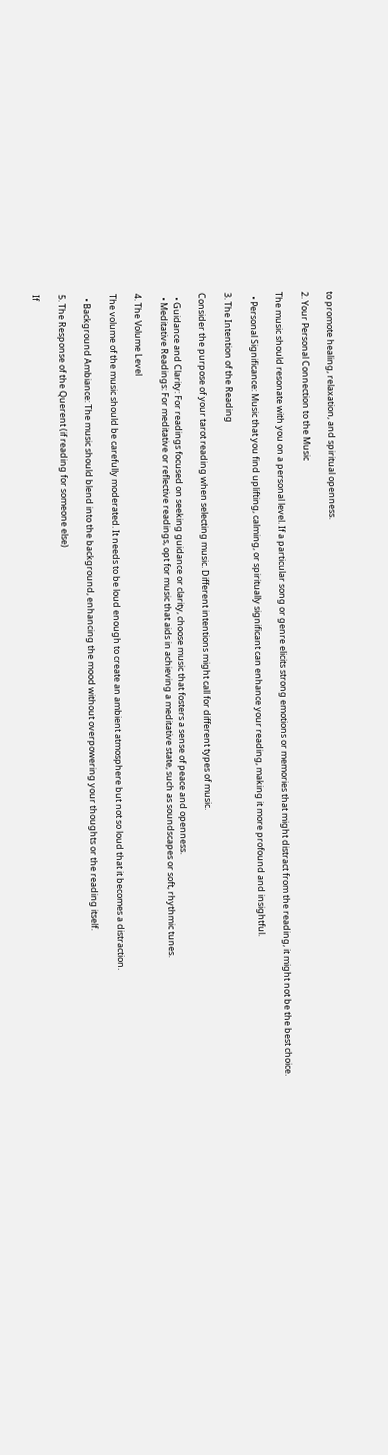to promote healing, relaxation, and spiritual openness.

2. Your Personal Connection to the Music

The music should resonate with you on a personal level. If a particular song or genre elicits strong emotions or memories that might distract from the reading, it might not be the best choice.

  • Personal Significance: Music that you find uplifting, calming, or spiritually significant can enhance your reading, making it more profound and insightful.

3. The Intention of the Reading

Consider the purpose of your tarot reading when selecting music. Different intentions might call for different types of music.

  • Guidance and Clarity: For readings focused on seeking guidance or clarity, choose music that fosters a sense of peace and openness.
  • Meditative Readings: For meditative or reflective readings, opt for music that aids in achieving a meditative state, such as soundscapes or soft, rhythmic tunes.

4. The Volume Level

The volume of the music should be carefully moderated. It needs to be loud enough to create an ambient atmosphere but not so loud that it becomes a distraction.

  • Background Ambiance: The music should blend into the background, enhancing the mood without overpowering your thoughts or the reading itself.

5. The Response of the Querent (if reading for someone else)

If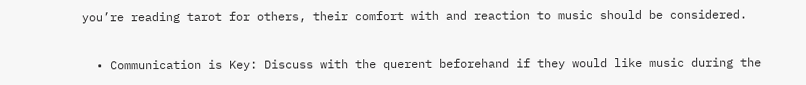you’re reading tarot for others, their comfort with and reaction to music should be considered.

  • Communication is Key: Discuss with the querent beforehand if they would like music during the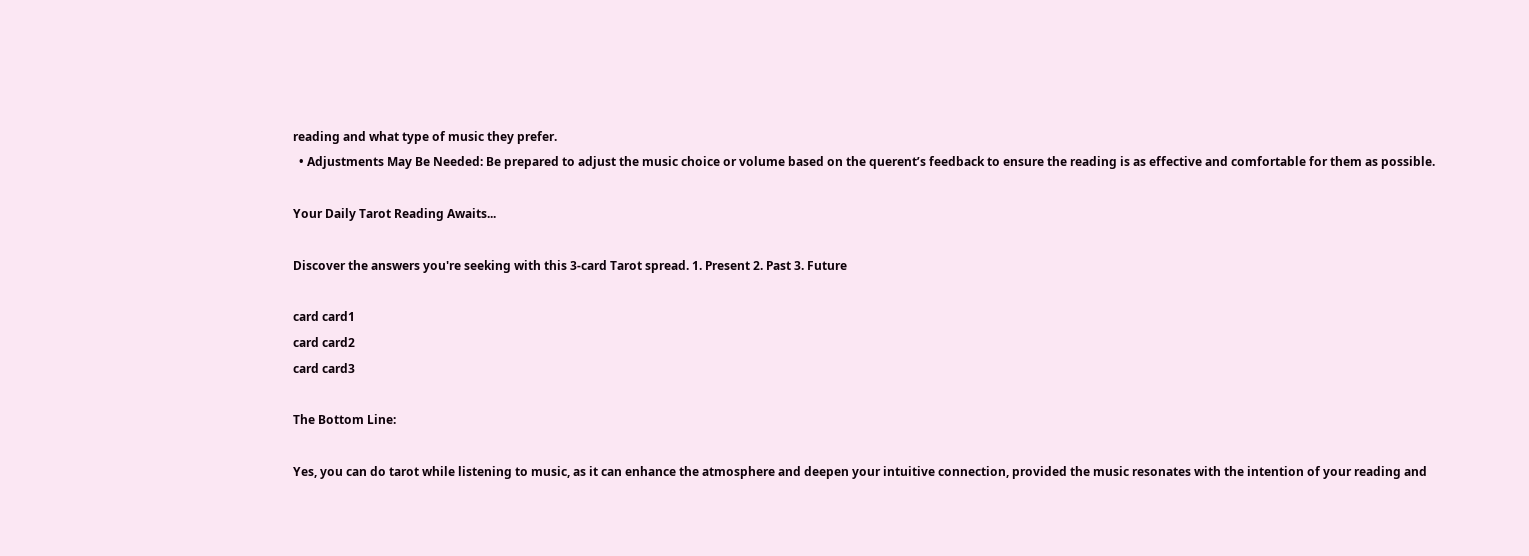reading and what type of music they prefer.
  • Adjustments May Be Needed: Be prepared to adjust the music choice or volume based on the querent’s feedback to ensure the reading is as effective and comfortable for them as possible.

Your Daily Tarot Reading Awaits...

Discover the answers you're seeking with this 3-card Tarot spread. 1. Present 2. Past 3. Future

card card1
card card2
card card3

The Bottom Line:

Yes, you can do tarot while listening to music, as it can enhance the atmosphere and deepen your intuitive connection, provided the music resonates with the intention of your reading and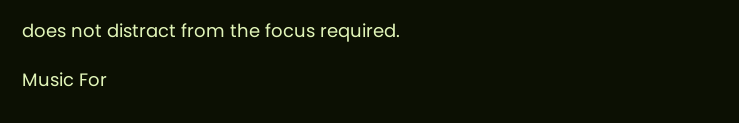does not distract from the focus required.

Music For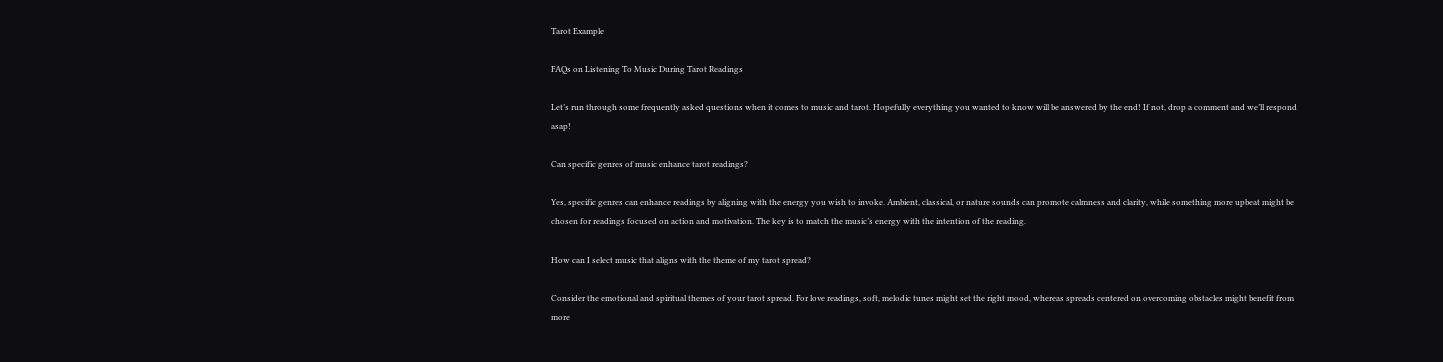Tarot Example

FAQs on Listening To Music During Tarot Readings

Let’s run through some frequently asked questions when it comes to music and tarot. Hopefully everything you wanted to know will be answered by the end! If not, drop a comment and we’ll respond asap!

Can specific genres of music enhance tarot readings?

Yes, specific genres can enhance readings by aligning with the energy you wish to invoke. Ambient, classical, or nature sounds can promote calmness and clarity, while something more upbeat might be chosen for readings focused on action and motivation. The key is to match the music’s energy with the intention of the reading.

How can I select music that aligns with the theme of my tarot spread?

Consider the emotional and spiritual themes of your tarot spread. For love readings, soft, melodic tunes might set the right mood, whereas spreads centered on overcoming obstacles might benefit from more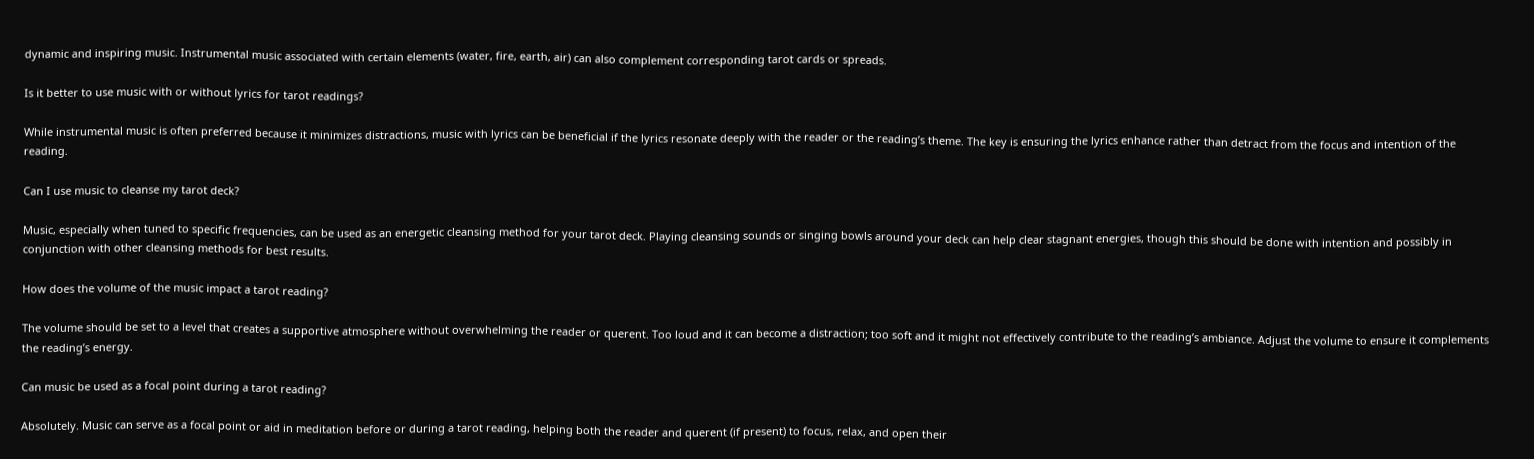dynamic and inspiring music. Instrumental music associated with certain elements (water, fire, earth, air) can also complement corresponding tarot cards or spreads.

Is it better to use music with or without lyrics for tarot readings?

While instrumental music is often preferred because it minimizes distractions, music with lyrics can be beneficial if the lyrics resonate deeply with the reader or the reading’s theme. The key is ensuring the lyrics enhance rather than detract from the focus and intention of the reading.

Can I use music to cleanse my tarot deck?

Music, especially when tuned to specific frequencies, can be used as an energetic cleansing method for your tarot deck. Playing cleansing sounds or singing bowls around your deck can help clear stagnant energies, though this should be done with intention and possibly in conjunction with other cleansing methods for best results.

How does the volume of the music impact a tarot reading?

The volume should be set to a level that creates a supportive atmosphere without overwhelming the reader or querent. Too loud and it can become a distraction; too soft and it might not effectively contribute to the reading’s ambiance. Adjust the volume to ensure it complements the reading’s energy.

Can music be used as a focal point during a tarot reading?

Absolutely. Music can serve as a focal point or aid in meditation before or during a tarot reading, helping both the reader and querent (if present) to focus, relax, and open their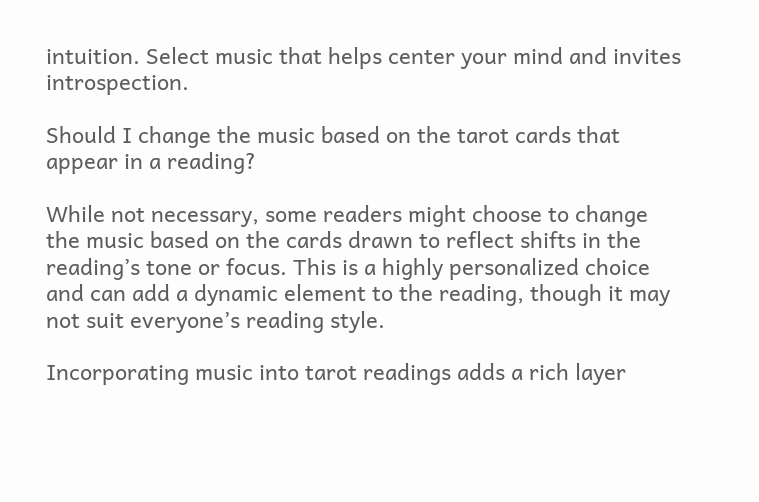intuition. Select music that helps center your mind and invites introspection.

Should I change the music based on the tarot cards that appear in a reading?

While not necessary, some readers might choose to change the music based on the cards drawn to reflect shifts in the reading’s tone or focus. This is a highly personalized choice and can add a dynamic element to the reading, though it may not suit everyone’s reading style.

Incorporating music into tarot readings adds a rich layer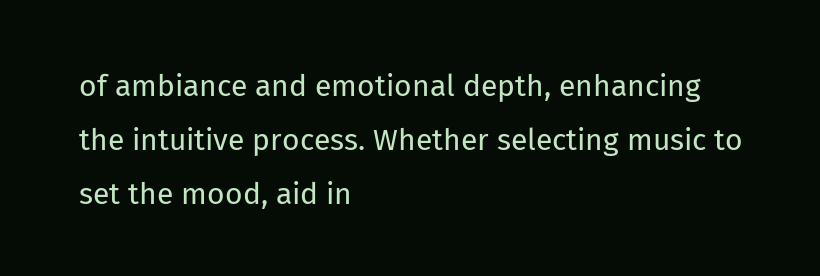of ambiance and emotional depth, enhancing the intuitive process. Whether selecting music to set the mood, aid in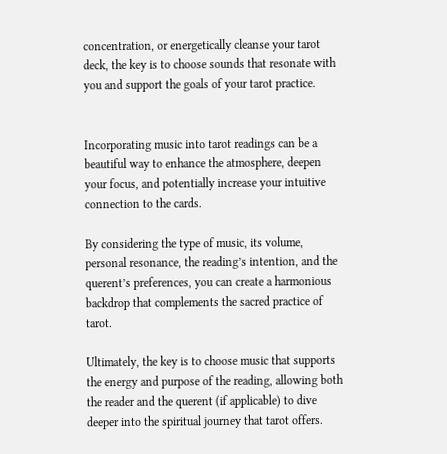concentration, or energetically cleanse your tarot deck, the key is to choose sounds that resonate with you and support the goals of your tarot practice.


Incorporating music into tarot readings can be a beautiful way to enhance the atmosphere, deepen your focus, and potentially increase your intuitive connection to the cards.

By considering the type of music, its volume, personal resonance, the reading’s intention, and the querent’s preferences, you can create a harmonious backdrop that complements the sacred practice of tarot.

Ultimately, the key is to choose music that supports the energy and purpose of the reading, allowing both the reader and the querent (if applicable) to dive deeper into the spiritual journey that tarot offers.